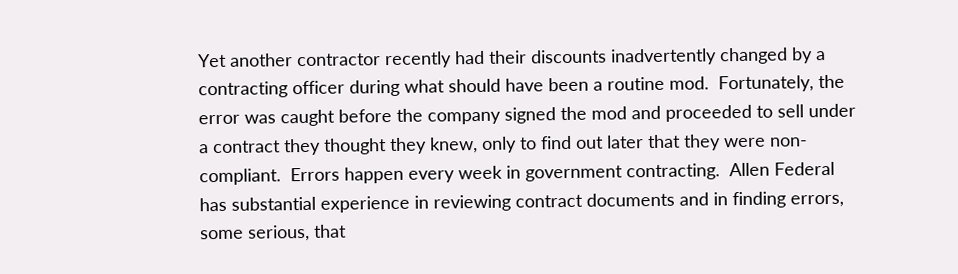Yet another contractor recently had their discounts inadvertently changed by a contracting officer during what should have been a routine mod.  Fortunately, the error was caught before the company signed the mod and proceeded to sell under a contract they thought they knew, only to find out later that they were non-compliant.  Errors happen every week in government contracting.  Allen Federal has substantial experience in reviewing contract documents and in finding errors, some serious, that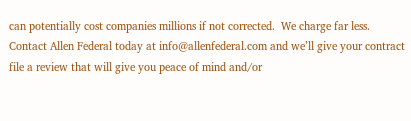can potentially cost companies millions if not corrected.  We charge far less.  Contact Allen Federal today at info@allenfederal.com and we’ll give your contract file a review that will give you peace of mind and/or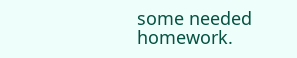some needed homework.